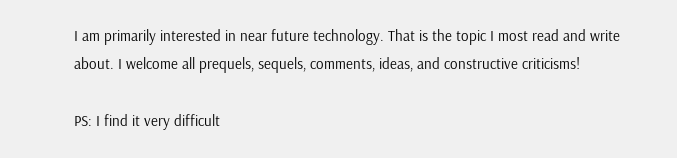I am primarily interested in near future technology. That is the topic I most read and write about. I welcome all prequels, sequels, comments, ideas, and constructive criticisms!

PS: I find it very difficult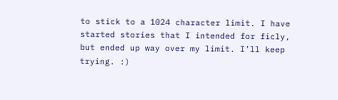to stick to a 1024 character limit. I have started stories that I intended for ficly, but ended up way over my limit. I’ll keep trying. :)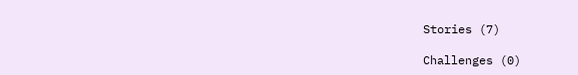Stories (7)

Challenges (0)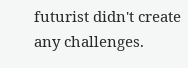futurist didn't create any challenges.